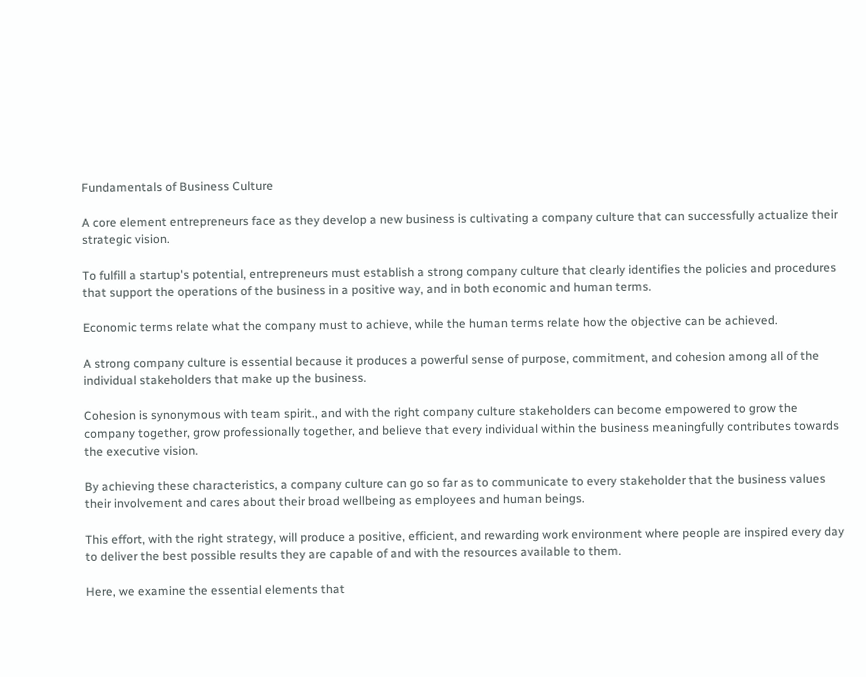Fundamentals of Business Culture

A core element entrepreneurs face as they develop a new business is cultivating a company culture that can successfully actualize their strategic vision.

To fulfill a startup's potential, entrepreneurs must establish a strong company culture that clearly identifies the policies and procedures that support the operations of the business in a positive way, and in both economic and human terms.

Economic terms relate what the company must to achieve, while the human terms relate how the objective can be achieved.

A strong company culture is essential because it produces a powerful sense of purpose, commitment, and cohesion among all of the individual stakeholders that make up the business.

Cohesion is synonymous with team spirit., and with the right company culture stakeholders can become empowered to grow the company together, grow professionally together, and believe that every individual within the business meaningfully contributes towards the executive vision.

By achieving these characteristics, a company culture can go so far as to communicate to every stakeholder that the business values their involvement and cares about their broad wellbeing as employees and human beings.

This effort, with the right strategy, will produce a positive, efficient, and rewarding work environment where people are inspired every day to deliver the best possible results they are capable of and with the resources available to them.

Here, we examine the essential elements that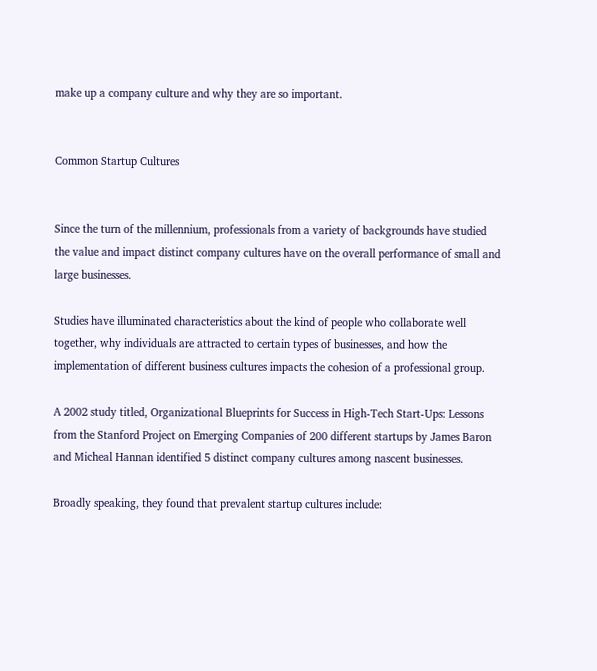make up a company culture and why they are so important.


Common Startup Cultures


Since the turn of the millennium, professionals from a variety of backgrounds have studied the value and impact distinct company cultures have on the overall performance of small and large businesses.

Studies have illuminated characteristics about the kind of people who collaborate well together, why individuals are attracted to certain types of businesses, and how the implementation of different business cultures impacts the cohesion of a professional group.

A 2002 study titled, Organizational Blueprints for Success in High-Tech Start-Ups: Lessons from the Stanford Project on Emerging Companies of 200 different startups by James Baron and Micheal Hannan identified 5 distinct company cultures among nascent businesses.

Broadly speaking, they found that prevalent startup cultures include: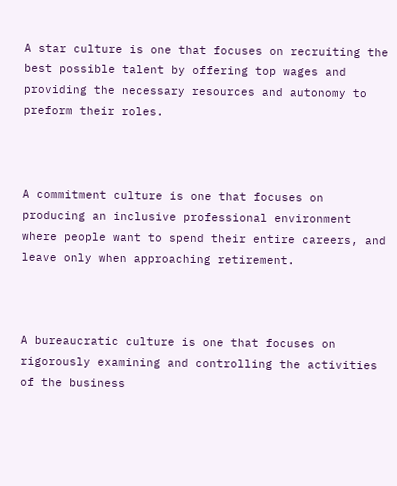A star culture is one that focuses on recruiting the best possible talent by offering top wages and providing the necessary resources and autonomy to preform their roles.



A commitment culture is one that focuses on producing an inclusive professional environment where people want to spend their entire careers, and leave only when approaching retirement.



A bureaucratic culture is one that focuses on rigorously examining and controlling the activities of the business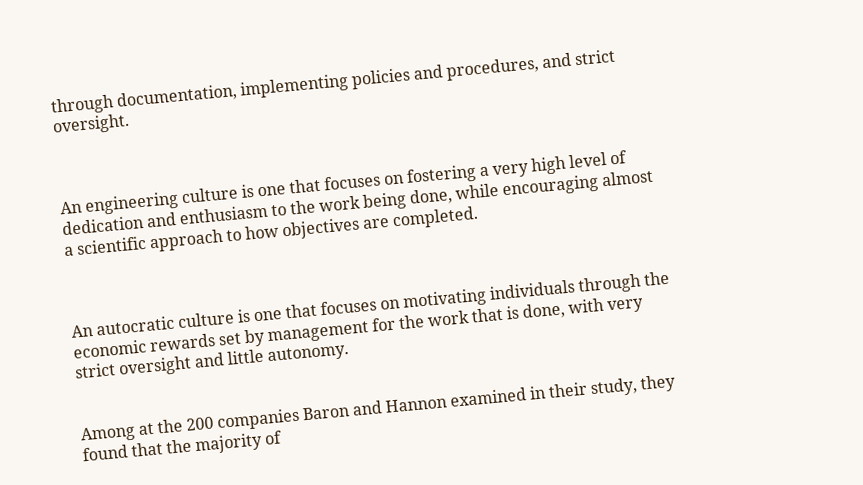through documentation, implementing policies and procedures, and strict oversight.



An engineering culture is one that focuses on fostering a very high level of dedication and enthusiasm to the work being done, while encouraging almost a scientific approach to how objectives are completed.



An autocratic culture is one that focuses on motivating individuals through the economic rewards set by management for the work that is done, with very strict oversight and little autonomy.


Among at the 200 companies Baron and Hannon examined in their study, they found that the majority of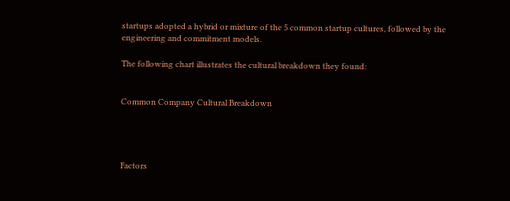startups adopted a hybrid or mixture of the 5 common startup cultures, followed by the engineering and commitment models.

The following chart illustrates the cultural breakdown they found:


Common Company Cultural Breakdown




Factors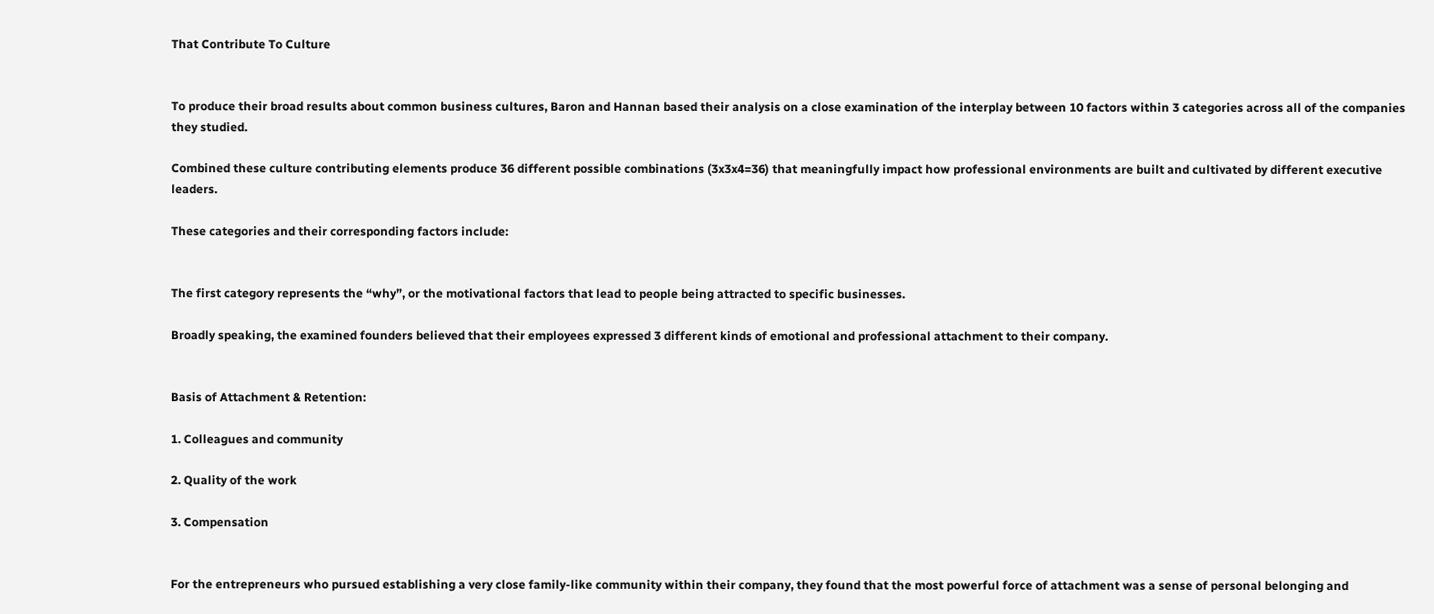That Contribute To Culture


To produce their broad results about common business cultures, Baron and Hannan based their analysis on a close examination of the interplay between 10 factors within 3 categories across all of the companies they studied.

Combined these culture contributing elements produce 36 different possible combinations (3x3x4=36) that meaningfully impact how professional environments are built and cultivated by different executive leaders.

These categories and their corresponding factors include:


The first category represents the “why”, or the motivational factors that lead to people being attracted to specific businesses.

Broadly speaking, the examined founders believed that their employees expressed 3 different kinds of emotional and professional attachment to their company.


Basis of Attachment & Retention:

1. Colleagues and community

2. Quality of the work

3. Compensation


For the entrepreneurs who pursued establishing a very close family-like community within their company, they found that the most powerful force of attachment was a sense of personal belonging and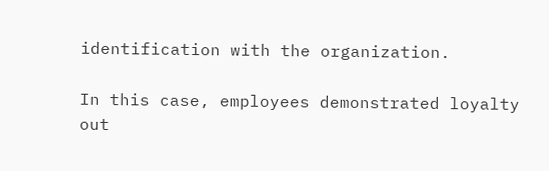identification with the organization.

In this case, employees demonstrated loyalty out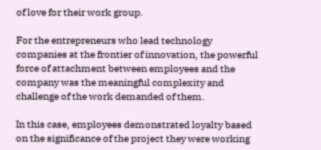of love for their work group.

For the entrepreneurs who lead technology companies at the frontier of innovation, the powerful force of attachment between employees and the company was the meaningful complexity and challenge of the work demanded of them.

In this case, employees demonstrated loyalty based on the significance of the project they were working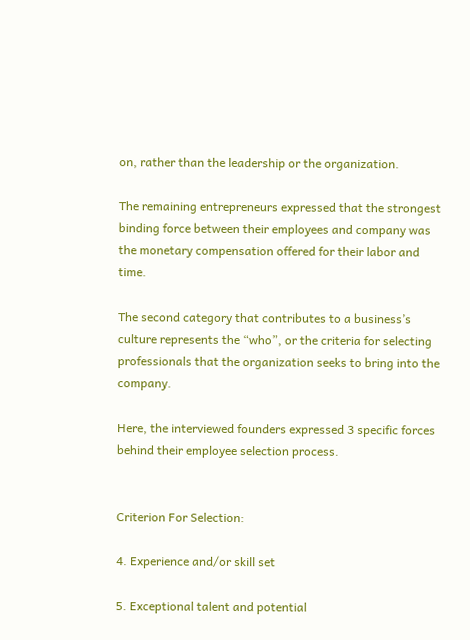on, rather than the leadership or the organization.

The remaining entrepreneurs expressed that the strongest binding force between their employees and company was the monetary compensation offered for their labor and time.

The second category that contributes to a business’s culture represents the “who”, or the criteria for selecting professionals that the organization seeks to bring into the company.

Here, the interviewed founders expressed 3 specific forces behind their employee selection process.


Criterion For Selection:

4. Experience and/or skill set

5. Exceptional talent and potential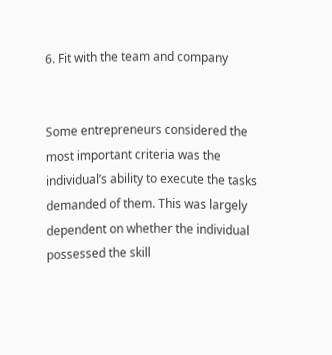6. Fit with the team and company


Some entrepreneurs considered the most important criteria was the individual’s ability to execute the tasks demanded of them. This was largely dependent on whether the individual possessed the skill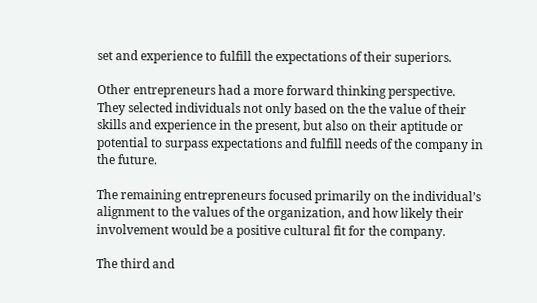set and experience to fulfill the expectations of their superiors.

Other entrepreneurs had a more forward thinking perspective. They selected individuals not only based on the the value of their skills and experience in the present, but also on their aptitude or potential to surpass expectations and fulfill needs of the company in the future.

The remaining entrepreneurs focused primarily on the individual’s alignment to the values of the organization, and how likely their involvement would be a positive cultural fit for the company.

The third and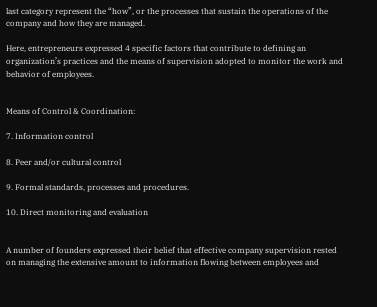last category represent the “how”, or the processes that sustain the operations of the company and how they are managed.

Here, entrepreneurs expressed 4 specific factors that contribute to defining an organization’s practices and the means of supervision adopted to monitor the work and behavior of employees.


Means of Control & Coordination:

7. Information control

8. Peer and/or cultural control

9. Formal standards, processes and procedures.

10. Direct monitoring and evaluation


A number of founders expressed their belief that effective company supervision rested on managing the extensive amount to information flowing between employees and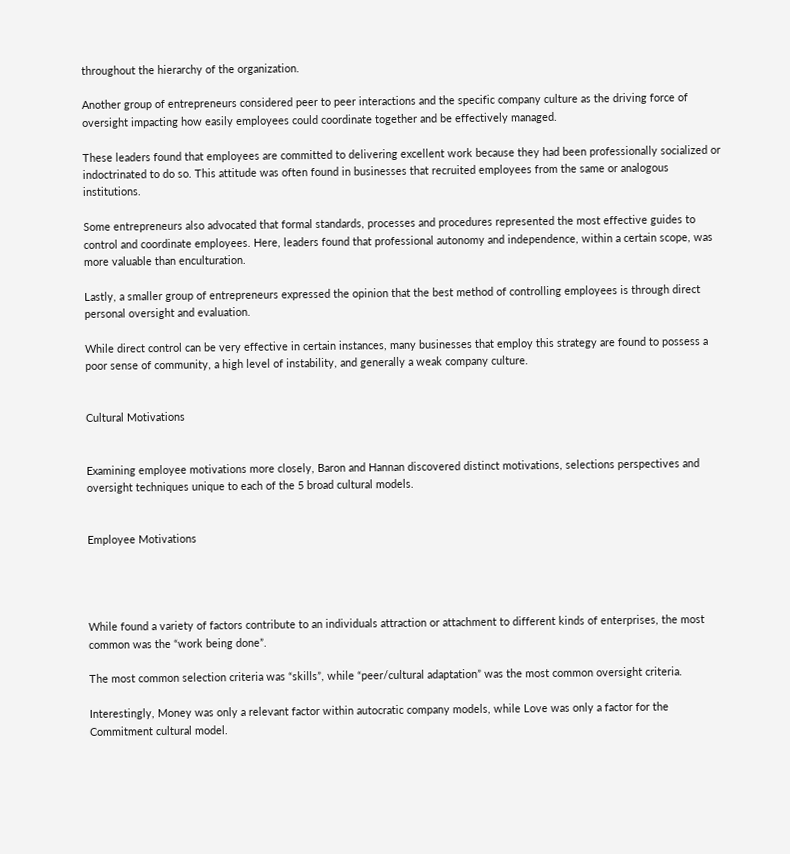throughout the hierarchy of the organization.

Another group of entrepreneurs considered peer to peer interactions and the specific company culture as the driving force of oversight impacting how easily employees could coordinate together and be effectively managed.

These leaders found that employees are committed to delivering excellent work because they had been professionally socialized or indoctrinated to do so. This attitude was often found in businesses that recruited employees from the same or analogous institutions.

Some entrepreneurs also advocated that formal standards, processes and procedures represented the most effective guides to control and coordinate employees. Here, leaders found that professional autonomy and independence, within a certain scope, was more valuable than enculturation.

Lastly, a smaller group of entrepreneurs expressed the opinion that the best method of controlling employees is through direct personal oversight and evaluation.

While direct control can be very effective in certain instances, many businesses that employ this strategy are found to possess a poor sense of community, a high level of instability, and generally a weak company culture.


Cultural Motivations


Examining employee motivations more closely, Baron and Hannan discovered distinct motivations, selections perspectives and oversight techniques unique to each of the 5 broad cultural models.


Employee Motivations




While found a variety of factors contribute to an individuals attraction or attachment to different kinds of enterprises, the most common was the “work being done”.

The most common selection criteria was “skills”, while “peer/cultural adaptation” was the most common oversight criteria.

Interestingly, Money was only a relevant factor within autocratic company models, while Love was only a factor for the Commitment cultural model.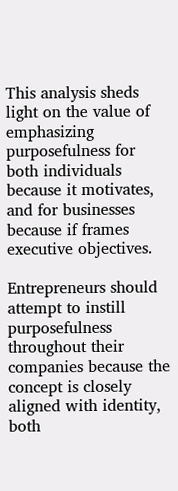This analysis sheds light on the value of emphasizing purposefulness for both individuals because it motivates, and for businesses because if frames executive objectives.

Entrepreneurs should attempt to instill purposefulness throughout their companies because the concept is closely aligned with identity, both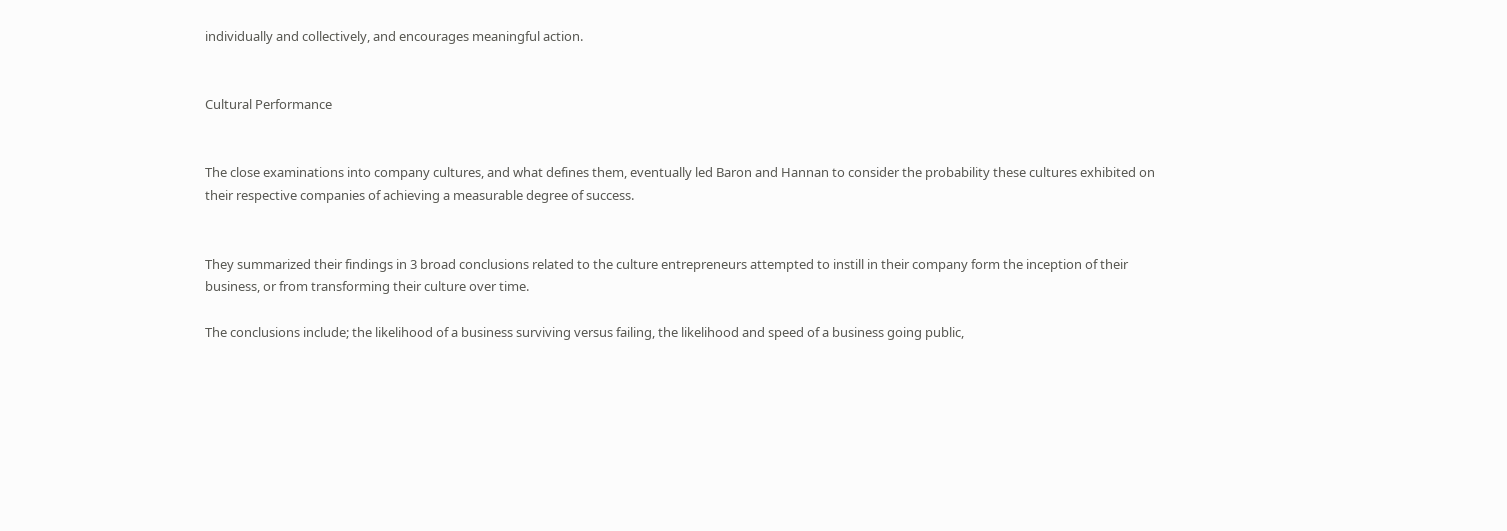individually and collectively, and encourages meaningful action.


Cultural Performance


The close examinations into company cultures, and what defines them, eventually led Baron and Hannan to consider the probability these cultures exhibited on their respective companies of achieving a measurable degree of success.


They summarized their findings in 3 broad conclusions related to the culture entrepreneurs attempted to instill in their company form the inception of their business, or from transforming their culture over time.

The conclusions include; the likelihood of a business surviving versus failing, the likelihood and speed of a business going public,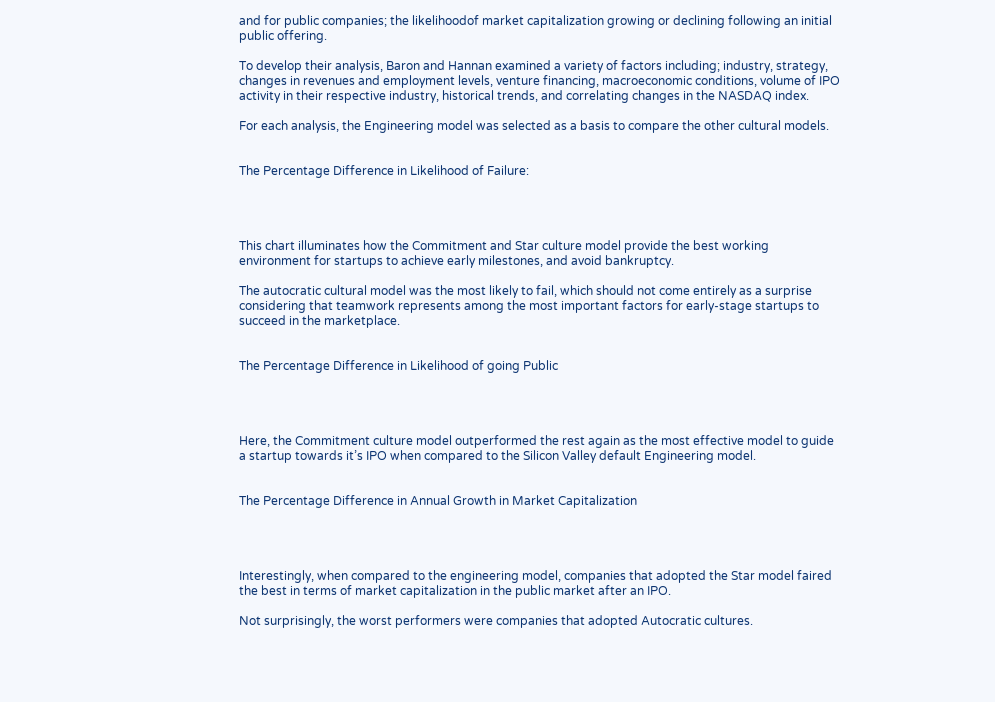and for public companies; the likelihoodof market capitalization growing or declining following an initial public offering.

To develop their analysis, Baron and Hannan examined a variety of factors including; industry, strategy, changes in revenues and employment levels, venture financing, macroeconomic conditions, volume of IPO activity in their respective industry, historical trends, and correlating changes in the NASDAQ index.

For each analysis, the Engineering model was selected as a basis to compare the other cultural models.


The Percentage Difference in Likelihood of Failure:




This chart illuminates how the Commitment and Star culture model provide the best working environment for startups to achieve early milestones, and avoid bankruptcy.

The autocratic cultural model was the most likely to fail, which should not come entirely as a surprise considering that teamwork represents among the most important factors for early-stage startups to succeed in the marketplace.


The Percentage Difference in Likelihood of going Public




Here, the Commitment culture model outperformed the rest again as the most effective model to guide a startup towards it’s IPO when compared to the Silicon Valley default Engineering model.


The Percentage Difference in Annual Growth in Market Capitalization




Interestingly, when compared to the engineering model, companies that adopted the Star model faired the best in terms of market capitalization in the public market after an IPO.

Not surprisingly, the worst performers were companies that adopted Autocratic cultures.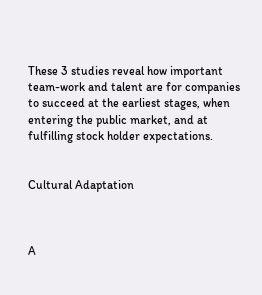These 3 studies reveal how important team-work and talent are for companies to succeed at the earliest stages, when entering the public market, and at fulfilling stock holder expectations.


Cultural Adaptation



A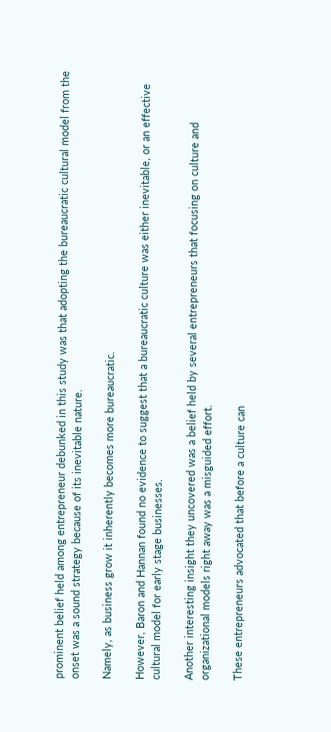prominent belief held among entrepreneur debunked in this study was that adopting the bureaucratic cultural model from the onset was a sound strategy because of its inevitable nature.

Namely, as business grow it inherently becomes more bureaucratic.

However, Baron and Hannan found no evidence to suggest that a bureaucratic culture was either inevitable, or an effective cultural model for early stage businesses.

Another interesting insight they uncovered was a belief held by several entrepreneurs that focusing on culture and organizational models right away was a misguided effort.

These entrepreneurs advocated that before a culture can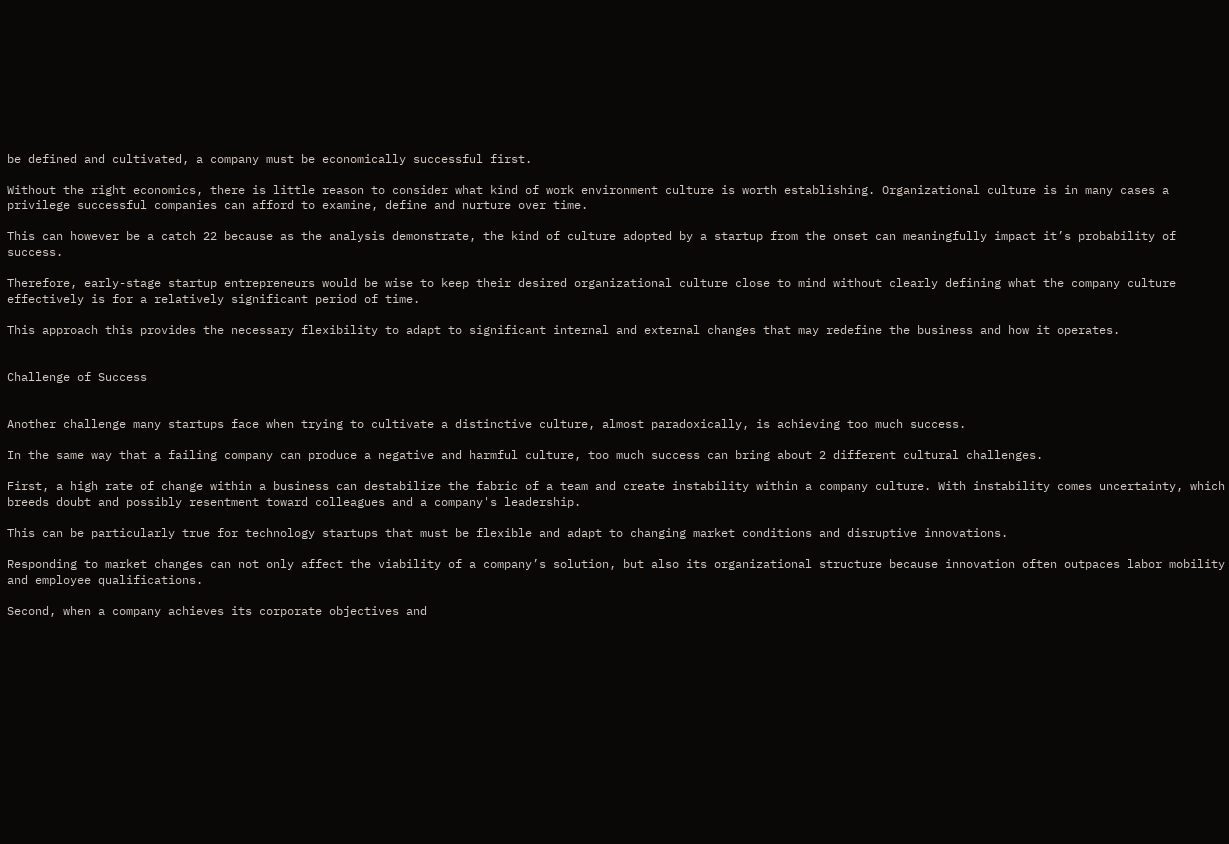be defined and cultivated, a company must be economically successful first.

Without the right economics, there is little reason to consider what kind of work environment culture is worth establishing. Organizational culture is in many cases a privilege successful companies can afford to examine, define and nurture over time.

This can however be a catch 22 because as the analysis demonstrate, the kind of culture adopted by a startup from the onset can meaningfully impact it’s probability of success.

Therefore, early-stage startup entrepreneurs would be wise to keep their desired organizational culture close to mind without clearly defining what the company culture effectively is for a relatively significant period of time.

This approach this provides the necessary flexibility to adapt to significant internal and external changes that may redefine the business and how it operates.


Challenge of Success


Another challenge many startups face when trying to cultivate a distinctive culture, almost paradoxically, is achieving too much success.

In the same way that a failing company can produce a negative and harmful culture, too much success can bring about 2 different cultural challenges.

First, a high rate of change within a business can destabilize the fabric of a team and create instability within a company culture. With instability comes uncertainty, which breeds doubt and possibly resentment toward colleagues and a company's leadership.

This can be particularly true for technology startups that must be flexible and adapt to changing market conditions and disruptive innovations.

Responding to market changes can not only affect the viability of a company’s solution, but also its organizational structure because innovation often outpaces labor mobility and employee qualifications.

Second, when a company achieves its corporate objectives and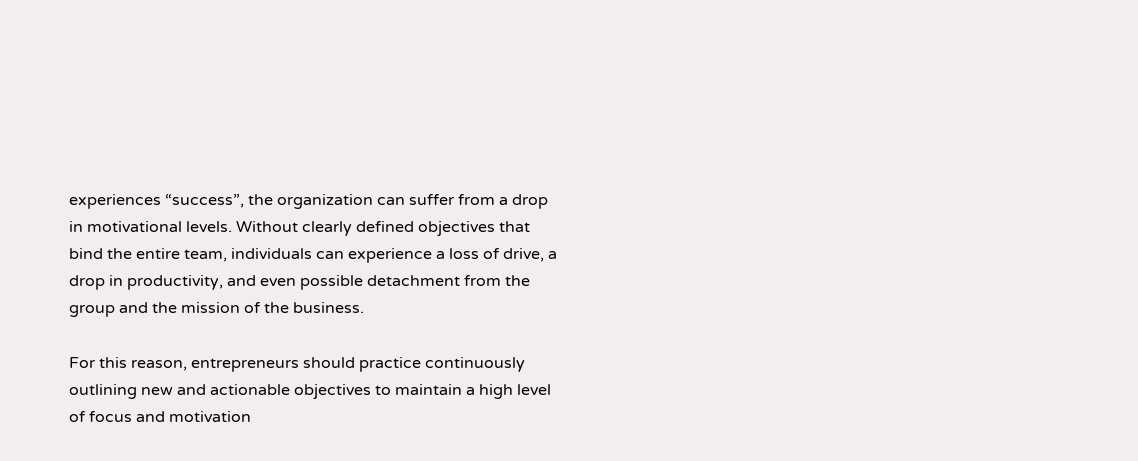experiences “success”, the organization can suffer from a drop in motivational levels. Without clearly defined objectives that bind the entire team, individuals can experience a loss of drive, a drop in productivity, and even possible detachment from the group and the mission of the business.

For this reason, entrepreneurs should practice continuously outlining new and actionable objectives to maintain a high level of focus and motivation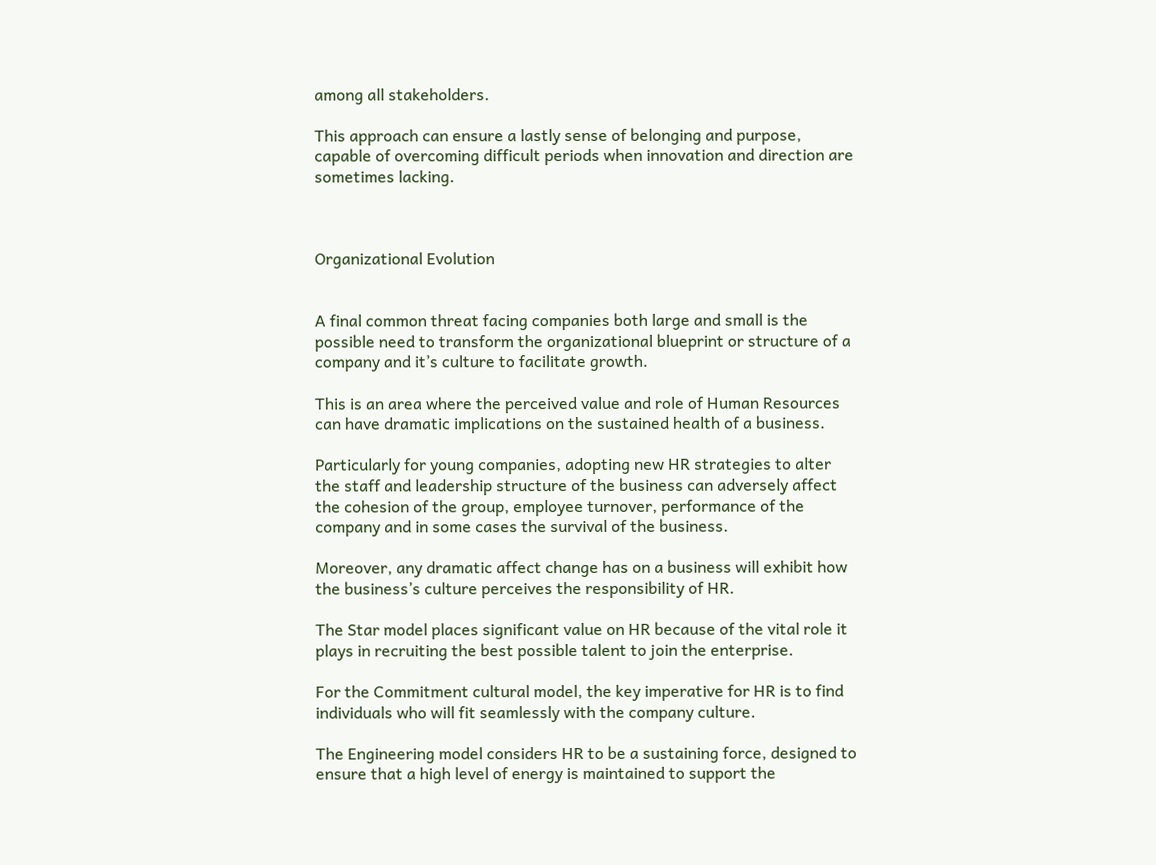among all stakeholders.

This approach can ensure a lastly sense of belonging and purpose, capable of overcoming difficult periods when innovation and direction are sometimes lacking.



Organizational Evolution


A final common threat facing companies both large and small is the possible need to transform the organizational blueprint or structure of a company and it’s culture to facilitate growth.

This is an area where the perceived value and role of Human Resources can have dramatic implications on the sustained health of a business.

Particularly for young companies, adopting new HR strategies to alter the staff and leadership structure of the business can adversely affect the cohesion of the group, employee turnover, performance of the company and in some cases the survival of the business.

Moreover, any dramatic affect change has on a business will exhibit how the business’s culture perceives the responsibility of HR.

The Star model places significant value on HR because of the vital role it plays in recruiting the best possible talent to join the enterprise.

For the Commitment cultural model, the key imperative for HR is to find individuals who will fit seamlessly with the company culture.

The Engineering model considers HR to be a sustaining force, designed to ensure that a high level of energy is maintained to support the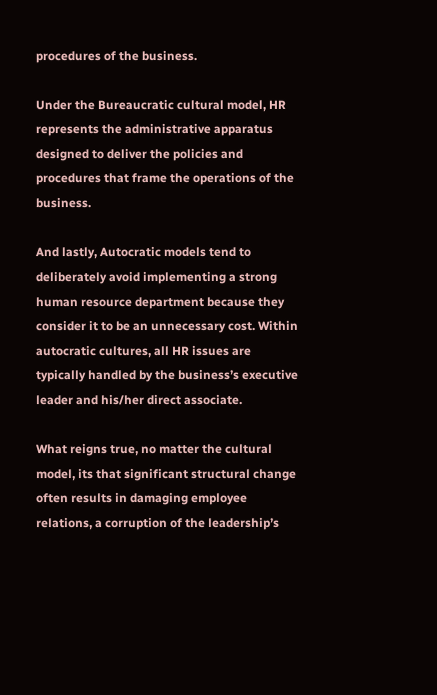procedures of the business.

Under the Bureaucratic cultural model, HR represents the administrative apparatus designed to deliver the policies and procedures that frame the operations of the business.

And lastly, Autocratic models tend to deliberately avoid implementing a strong human resource department because they consider it to be an unnecessary cost. Within autocratic cultures, all HR issues are typically handled by the business’s executive leader and his/her direct associate.

What reigns true, no matter the cultural model, its that significant structural change often results in damaging employee relations, a corruption of the leadership’s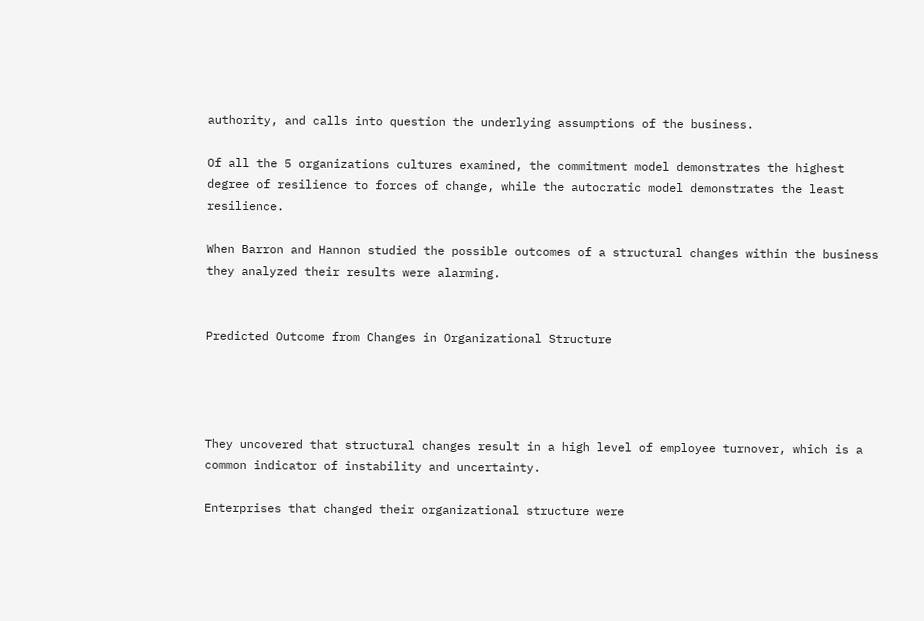authority, and calls into question the underlying assumptions of the business.

Of all the 5 organizations cultures examined, the commitment model demonstrates the highest degree of resilience to forces of change, while the autocratic model demonstrates the least resilience.

When Barron and Hannon studied the possible outcomes of a structural changes within the business they analyzed their results were alarming.


Predicted Outcome from Changes in Organizational Structure




They uncovered that structural changes result in a high level of employee turnover, which is a common indicator of instability and uncertainty.

Enterprises that changed their organizational structure were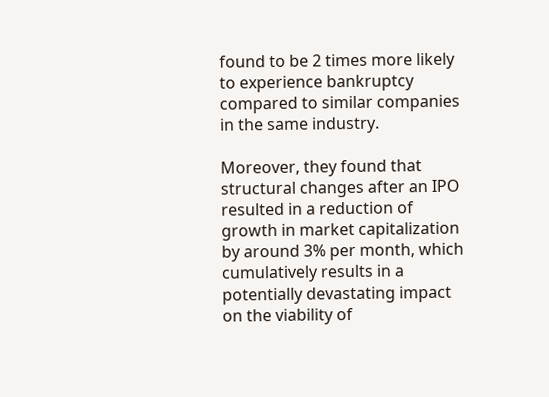found to be 2 times more likely to experience bankruptcy compared to similar companies in the same industry.

Moreover, they found that structural changes after an IPO resulted in a reduction of growth in market capitalization by around 3% per month, which cumulatively results in a potentially devastating impact on the viability of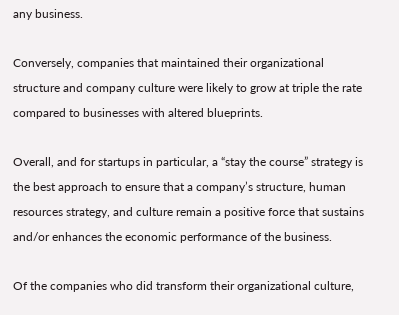any business.

Conversely, companies that maintained their organizational structure and company culture were likely to grow at triple the rate compared to businesses with altered blueprints.

Overall, and for startups in particular, a “stay the course” strategy is the best approach to ensure that a company’s structure, human resources strategy, and culture remain a positive force that sustains and/or enhances the economic performance of the business.

Of the companies who did transform their organizational culture,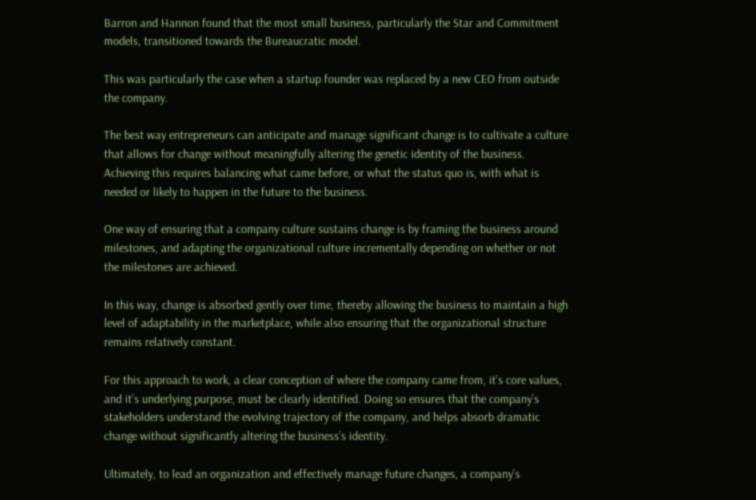Barron and Hannon found that the most small business, particularly the Star and Commitment models, transitioned towards the Bureaucratic model.

This was particularly the case when a startup founder was replaced by a new CEO from outside the company.

The best way entrepreneurs can anticipate and manage significant change is to cultivate a culture that allows for change without meaningfully altering the genetic identity of the business. Achieving this requires balancing what came before, or what the status quo is, with what is needed or likely to happen in the future to the business.

One way of ensuring that a company culture sustains change is by framing the business around milestones, and adapting the organizational culture incrementally depending on whether or not the milestones are achieved.

In this way, change is absorbed gently over time, thereby allowing the business to maintain a high level of adaptability in the marketplace, while also ensuring that the organizational structure remains relatively constant.

For this approach to work, a clear conception of where the company came from, it’s core values, and it’s underlying purpose, must be clearly identified. Doing so ensures that the company’s stakeholders understand the evolving trajectory of the company, and helps absorb dramatic change without significantly altering the business’s identity.

Ultimately, to lead an organization and effectively manage future changes, a company’s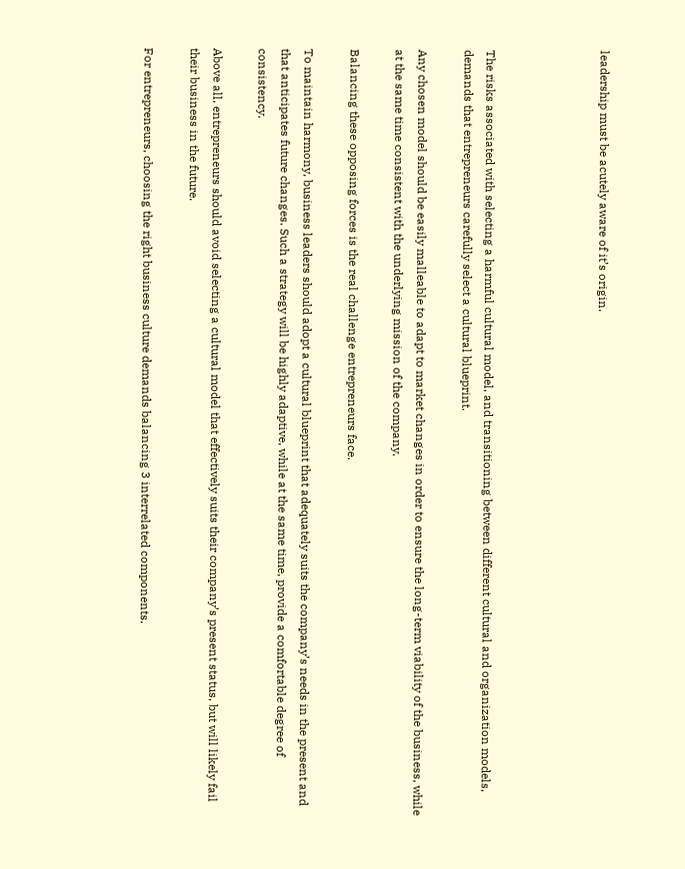leadership must be acutely aware of it’s origin.




The risks associated with selecting a harmful cultural model, and transitioning between different cultural and organization models, demands that entrepreneurs carefully select a cultural blueprint.

Any chosen model should be easily malleable to adapt to market changes in order to ensure the long-term viability of the business, while at the same time consistent with the underlying mission of the company.

Balancing these opposing forces is the real challenge entrepreneurs face.

To maintain harmony, business leaders should adopt a cultural blueprint that adequately suits the company’s needs in the present and that anticipates future changes. Such a strategy will be highly adaptive, while at the same time, provide a comfortable degree of consistency.

Above all, entrepreneurs should avoid selecting a cultural model that effectively suits their company’s present status, but will likely fail their business in the future.

For entrepreneurs, choosing the right business culture demands balancing 3 interrelated components.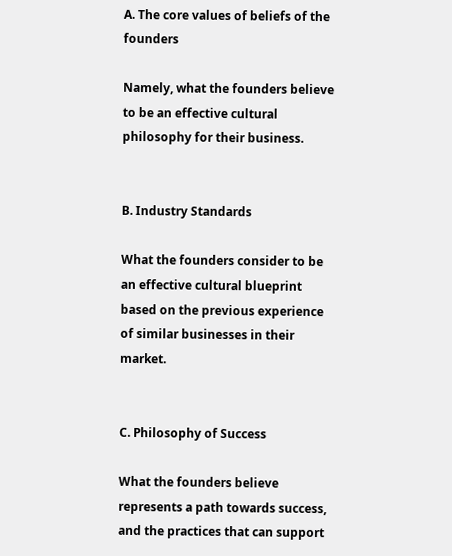A. The core values of beliefs of the founders

Namely, what the founders believe to be an effective cultural philosophy for their business.


B. Industry Standards

What the founders consider to be an effective cultural blueprint based on the previous experience of similar businesses in their market.


C. Philosophy of Success

What the founders believe represents a path towards success, and the practices that can support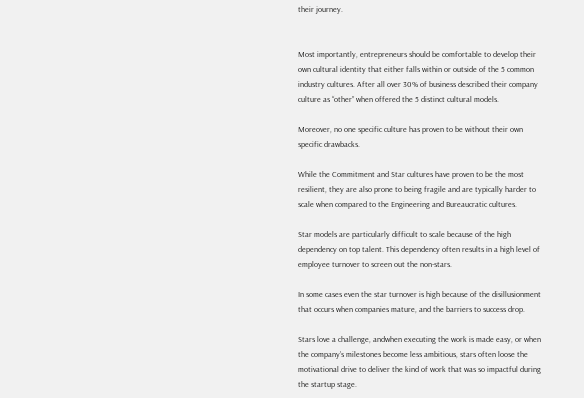their journey.


Most importantly, entrepreneurs should be comfortable to develop their own cultural identity that either falls within or outside of the 5 common industry cultures. After all over 30% of business described their company culture as “other” when offered the 5 distinct cultural models.

Moreover, no one specific culture has proven to be without their own specific drawbacks.

While the Commitment and Star cultures have proven to be the most resilient, they are also prone to being fragile and are typically harder to scale when compared to the Engineering and Bureaucratic cultures.

Star models are particularly difficult to scale because of the high dependency on top talent. This dependency often results in a high level of employee turnover to screen out the non-stars.

In some cases even the star turnover is high because of the disillusionment that occurs when companies mature, and the barriers to success drop.

Stars love a challenge, andwhen executing the work is made easy, or when the company’s milestones become less ambitious, stars often loose the motivational drive to deliver the kind of work that was so impactful during the startup stage.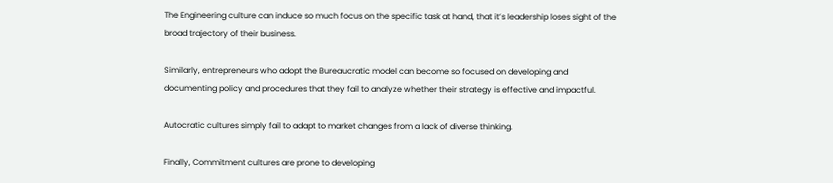The Engineering culture can induce so much focus on the specific task at hand, that it’s leadership loses sight of the broad trajectory of their business.

Similarly, entrepreneurs who adopt the Bureaucratic model can become so focused on developing and documenting policy and procedures that they fail to analyze whether their strategy is effective and impactful.

Autocratic cultures simply fail to adapt to market changes from a lack of diverse thinking.

Finally, Commitment cultures are prone to developing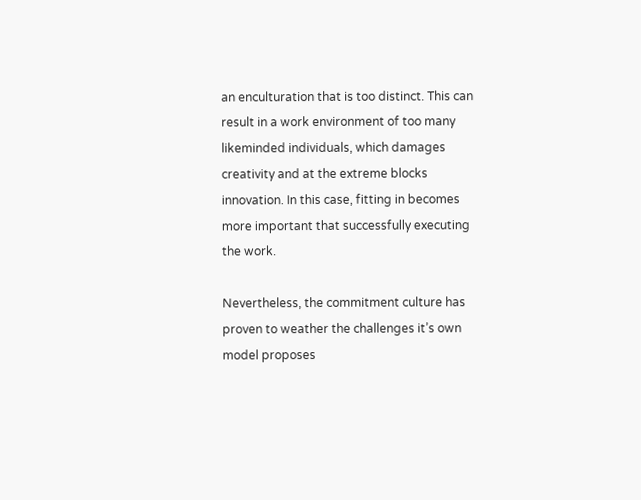an enculturation that is too distinct. This can result in a work environment of too many likeminded individuals, which damages creativity and at the extreme blocks innovation. In this case, fitting in becomes more important that successfully executing the work.

Nevertheless, the commitment culture has proven to weather the challenges it’s own model proposes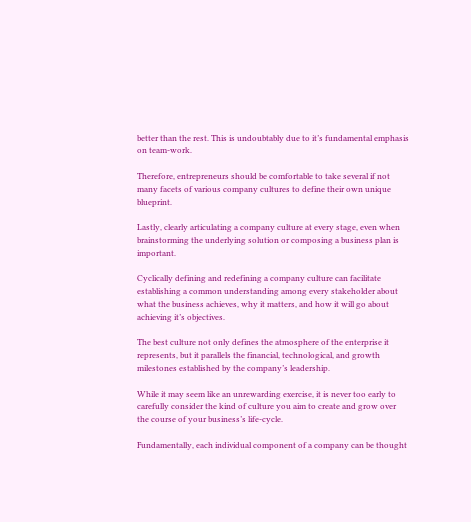better than the rest. This is undoubtably due to it’s fundamental emphasis on team-work.

Therefore, entrepreneurs should be comfortable to take several if not many facets of various company cultures to define their own unique blueprint.

Lastly, clearly articulating a company culture at every stage, even when brainstorming the underlying solution or composing a business plan is important.

Cyclically defining and redefining a company culture can facilitate establishing a common understanding among every stakeholder about what the business achieves, why it matters, and how it will go about achieving it’s objectives.

The best culture not only defines the atmosphere of the enterprise it represents, but it parallels the financial, technological, and growth milestones established by the company’s leadership.

While it may seem like an unrewarding exercise, it is never too early to carefully consider the kind of culture you aim to create and grow over the course of your business’s life-cycle.

Fundamentally, each individual component of a company can be thought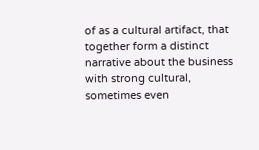of as a cultural artifact, that together form a distinct narrative about the business with strong cultural, sometimes even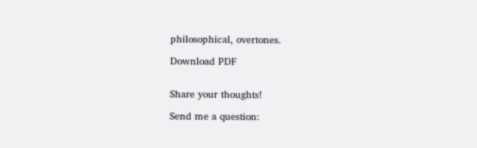philosophical, overtones.

Download PDF


Share your thoughts!

Send me a question: